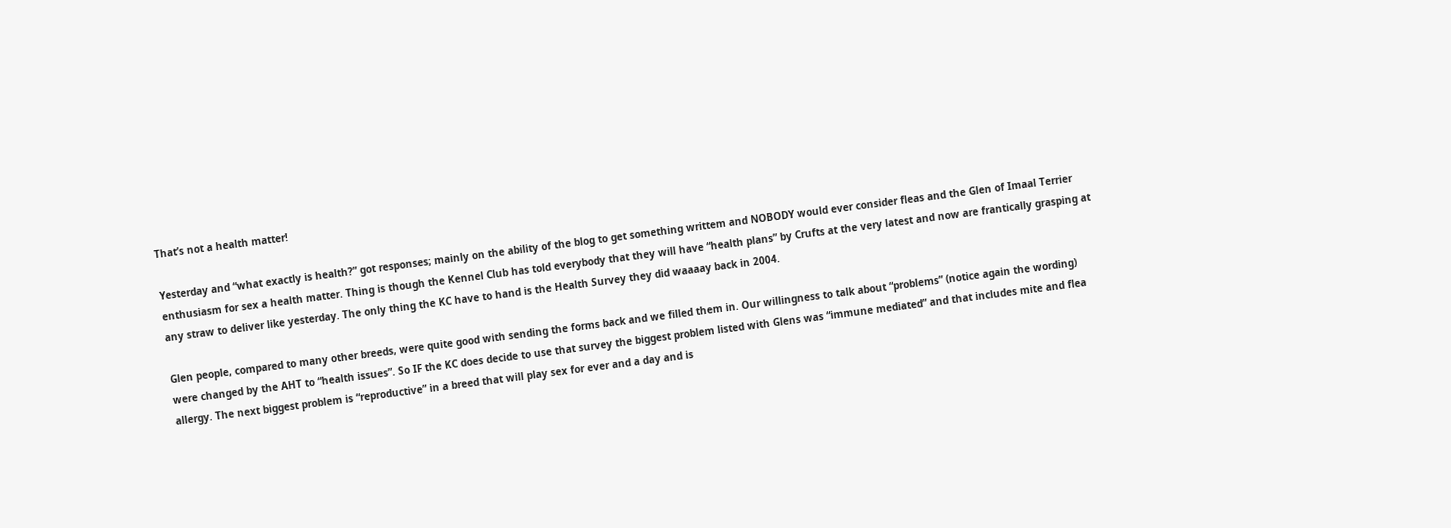That’s not a health matter!

Yesterday and “what exactly is health?” got responses; mainly on the ability of the blog to get something writtem and NOBODY would ever consider fleas and the Glen of Imaal Terrier enthusiasm for sex a health matter. Thing is though the Kennel Club has told everybody that they will have “health plans” by Crufts at the very latest and now are frantically grasping at any straw to deliver like yesterday. The only thing the KC have to hand is the Health Survey they did waaaay back in 2004.

Glen people, compared to many other breeds, were quite good with sending the forms back and we filled them in. Our willingness to talk about “problems” (notice again the wording) were changed by the AHT to “health issues”. So IF the KC does decide to use that survey the biggest problem listed with Glens was “immune mediated” and that includes mite and flea allergy. The next biggest problem is “reproductive” in a breed that will play sex for ever and a day and is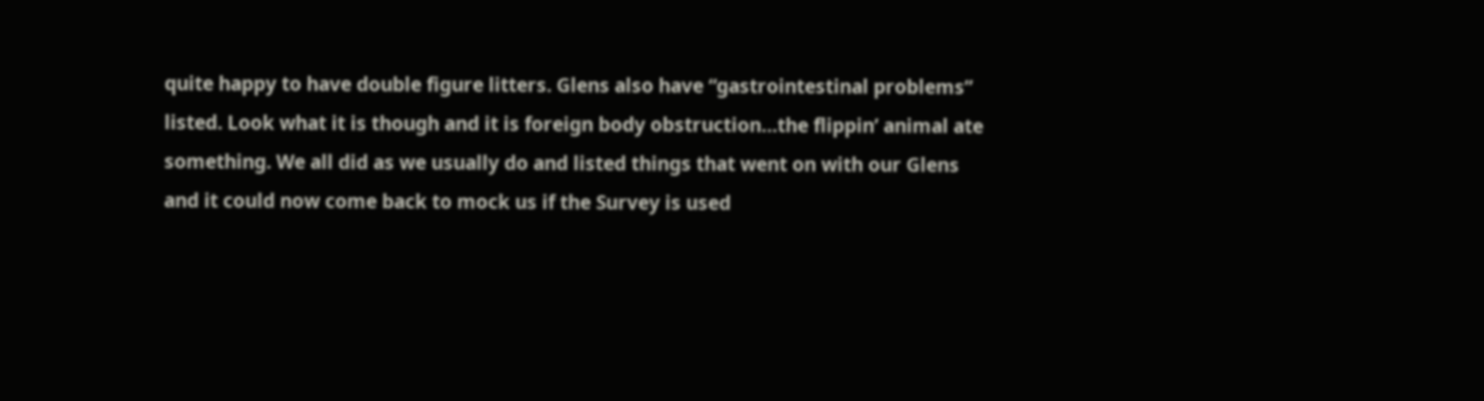quite happy to have double figure litters. Glens also have “gastrointestinal problems” listed. Look what it is though and it is foreign body obstruction…the flippin’ animal ate something. We all did as we usually do and listed things that went on with our Glens and it could now come back to mock us if the Survey is used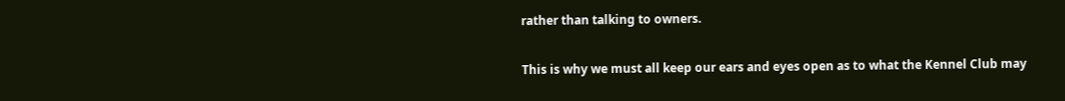rather than talking to owners.

This is why we must all keep our ears and eyes open as to what the Kennel Club may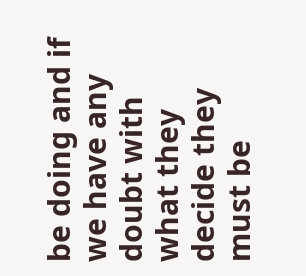be doing and if we have any doubt with what they decide they must be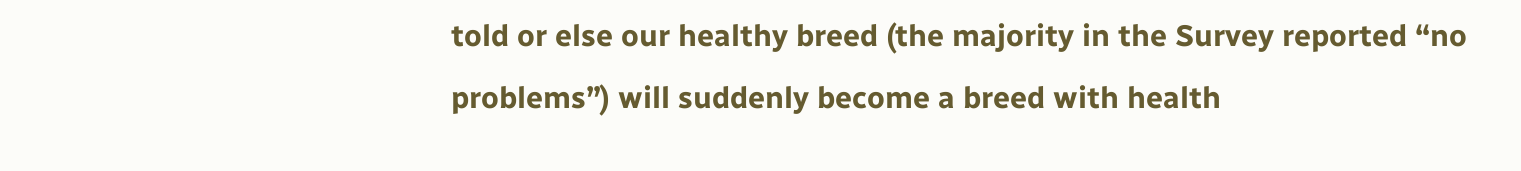told or else our healthy breed (the majority in the Survey reported “no problems”) will suddenly become a breed with health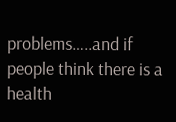problems…..and if people think there is a health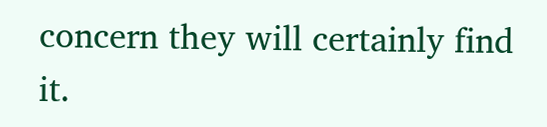concern they will certainly find it.